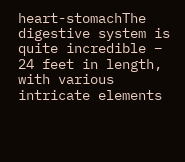heart-stomachThe digestive system is quite incredible – 24 feet in length, with various intricate elements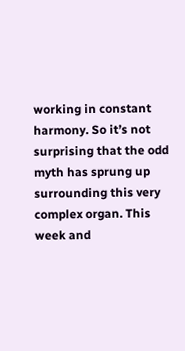working in constant harmony. So it’s not surprising that the odd myth has sprung up surrounding this very complex organ. This week and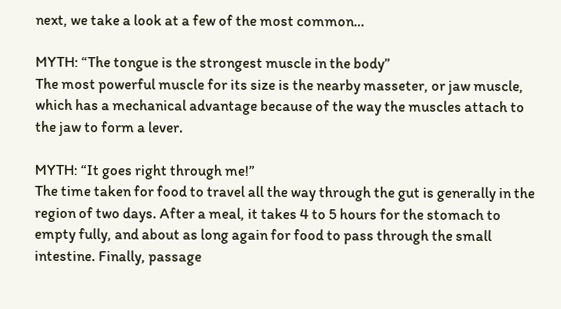next, we take a look at a few of the most common…

MYTH: “The tongue is the strongest muscle in the body”
The most powerful muscle for its size is the nearby masseter, or jaw muscle, which has a mechanical advantage because of the way the muscles attach to the jaw to form a lever.

MYTH: “It goes right through me!”
The time taken for food to travel all the way through the gut is generally in the region of two days. After a meal, it takes 4 to 5 hours for the stomach to empty fully, and about as long again for food to pass through the small intestine. Finally, passage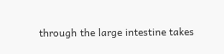through the large intestine takes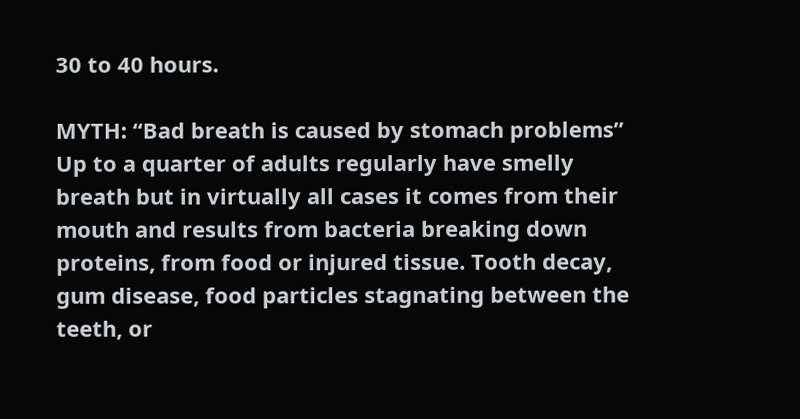30 to 40 hours.

MYTH: “Bad breath is caused by stomach problems”
Up to a quarter of adults regularly have smelly breath but in virtually all cases it comes from their mouth and results from bacteria breaking down proteins, from food or injured tissue. Tooth decay, gum disease, food particles stagnating between the teeth, or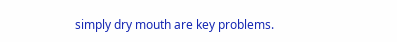simply dry mouth are key problems.